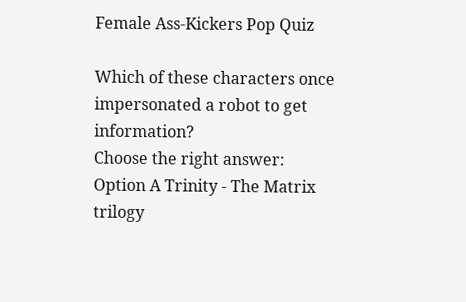Female Ass-Kickers Pop Quiz

Which of these characters once impersonated a robot to get information?
Choose the right answer:
Option A Trinity - The Matrix trilogy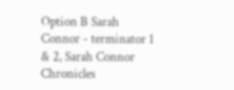Option B Sarah Connor - terminator 1 & 2, Sarah Connor Chronicles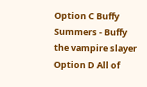Option C Buffy Summers - Buffy the vampire slayer
Option D All of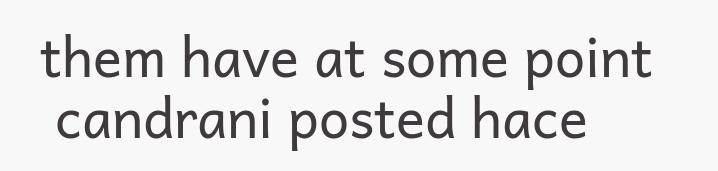them have at some point
 candrani posted hace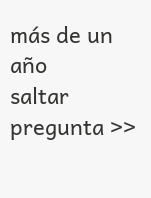más de un año
saltar pregunta >>